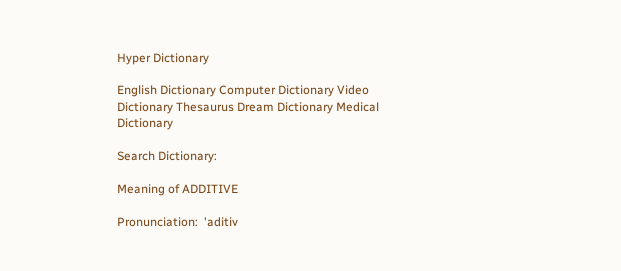Hyper Dictionary

English Dictionary Computer Dictionary Video Dictionary Thesaurus Dream Dictionary Medical Dictionary

Search Dictionary:

Meaning of ADDITIVE

Pronunciation:  'aditiv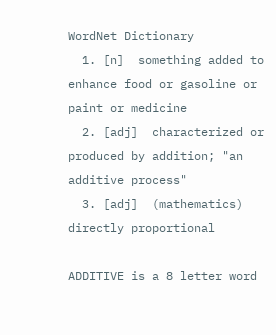WordNet Dictionary
  1. [n]  something added to enhance food or gasoline or paint or medicine
  2. [adj]  characterized or produced by addition; "an additive process"
  3. [adj]  (mathematics) directly proportional

ADDITIVE is a 8 letter word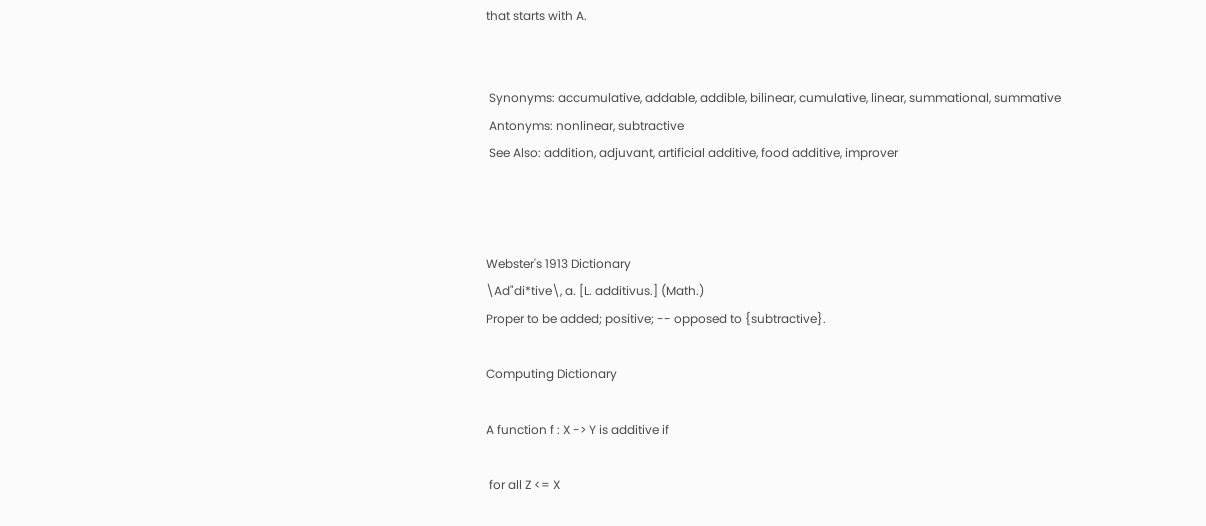that starts with A.


 Synonyms: accumulative, addable, addible, bilinear, cumulative, linear, summational, summative
 Antonyms: nonlinear, subtractive
 See Also: addition, adjuvant, artificial additive, food additive, improver



Webster's 1913 Dictionary
\Ad"di*tive\, a. [L. additivus.] (Math.)
Proper to be added; positive; -- opposed to {subtractive}.

Computing Dictionary

A function f : X -> Y is additive if

 for all Z <= X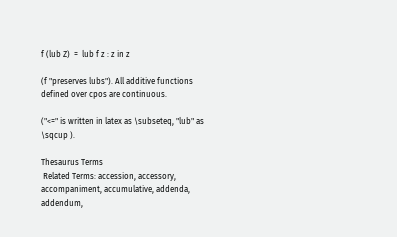f (lub Z)  =  lub f z : z in z

(f "preserves lubs"). All additive functions defined over cpos are continuous.

("<=" is written in latex as \subseteq, "lub" as \sqcup ).

Thesaurus Terms
 Related Terms: accession, accessory, accompaniment, accumulative, addenda, addendum,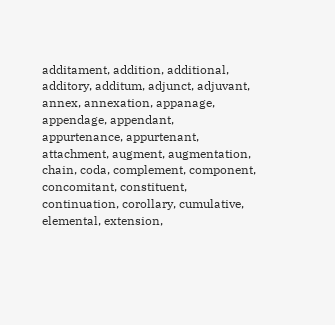additament, addition, additional, additory, additum, adjunct, adjuvant, annex, annexation, appanage, appendage, appendant, appurtenance, appurtenant, attachment, augment, augmentation, chain, coda, complement, component, concomitant, constituent, continuation, corollary, cumulative, elemental, extension,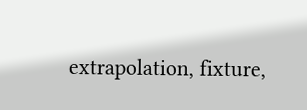extrapolation, fixture,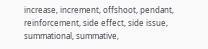increase, increment, offshoot, pendant, reinforcement, side effect, side issue, summational, summative,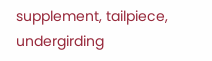supplement, tailpiece, undergirding